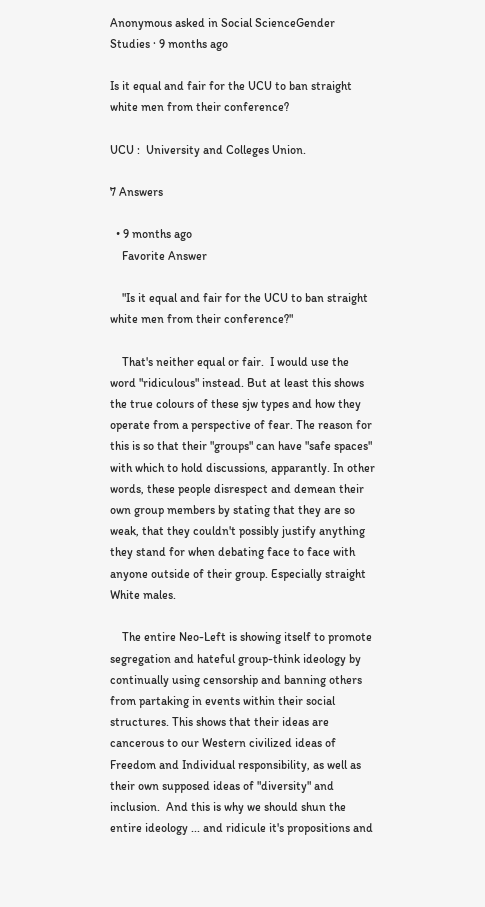Anonymous asked in Social ScienceGender Studies · 9 months ago

Is it equal and fair for the UCU to ban straight white men from their conference?

UCU :  University and Colleges Union.

7 Answers

  • 9 months ago
    Favorite Answer

    "Is it equal and fair for the UCU to ban straight white men from their conference?"

    That's neither equal or fair.  I would use the word "ridiculous" instead. But at least this shows the true colours of these sjw types and how they operate from a perspective of fear. The reason for this is so that their "groups" can have "safe spaces" with which to hold discussions, apparantly. In other words, these people disrespect and demean their own group members by stating that they are so weak, that they couldn't possibly justify anything they stand for when debating face to face with anyone outside of their group. Especially straight White males.

    The entire Neo-Left is showing itself to promote segregation and hateful group-think ideology by continually using censorship and banning others from partaking in events within their social structures. This shows that their ideas are cancerous to our Western civilized ideas of Freedom and Individual responsibility, as well as their own supposed ideas of "diversity" and inclusion.  And this is why we should shun the entire ideology ... and ridicule it's propositions and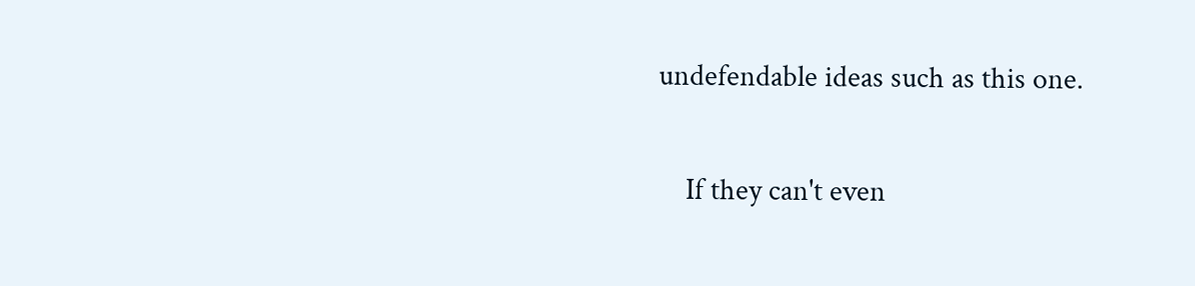undefendable ideas such as this one.

    If they can't even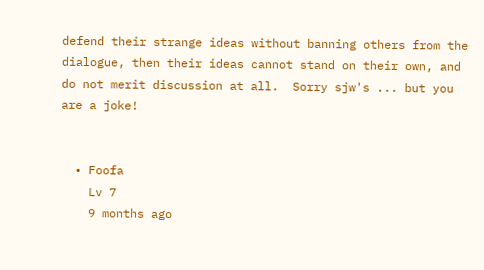defend their strange ideas without banning others from the dialogue, then their ideas cannot stand on their own, and do not merit discussion at all.  Sorry sjw's ... but you are a joke!


  • Foofa
    Lv 7
    9 months ago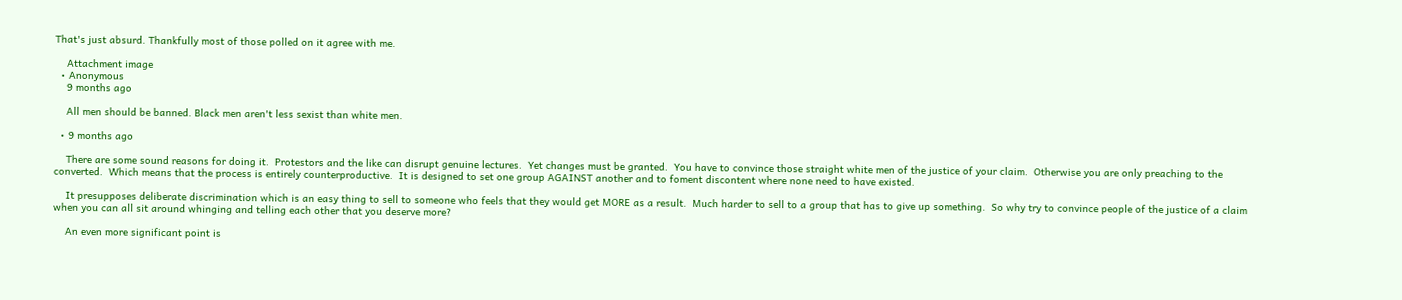That's just absurd. Thankfully most of those polled on it agree with me.

    Attachment image
  • Anonymous
    9 months ago

    All men should be banned. Black men aren't less sexist than white men.

  • 9 months ago

    There are some sound reasons for doing it.  Protestors and the like can disrupt genuine lectures.  Yet changes must be granted.  You have to convince those straight white men of the justice of your claim.  Otherwise you are only preaching to the converted.  Which means that the process is entirely counterproductive.  It is designed to set one group AGAINST another and to foment discontent where none need to have existed.

    It presupposes deliberate discrimination which is an easy thing to sell to someone who feels that they would get MORE as a result.  Much harder to sell to a group that has to give up something.  So why try to convince people of the justice of a claim when you can all sit around whinging and telling each other that you deserve more?

    An even more significant point is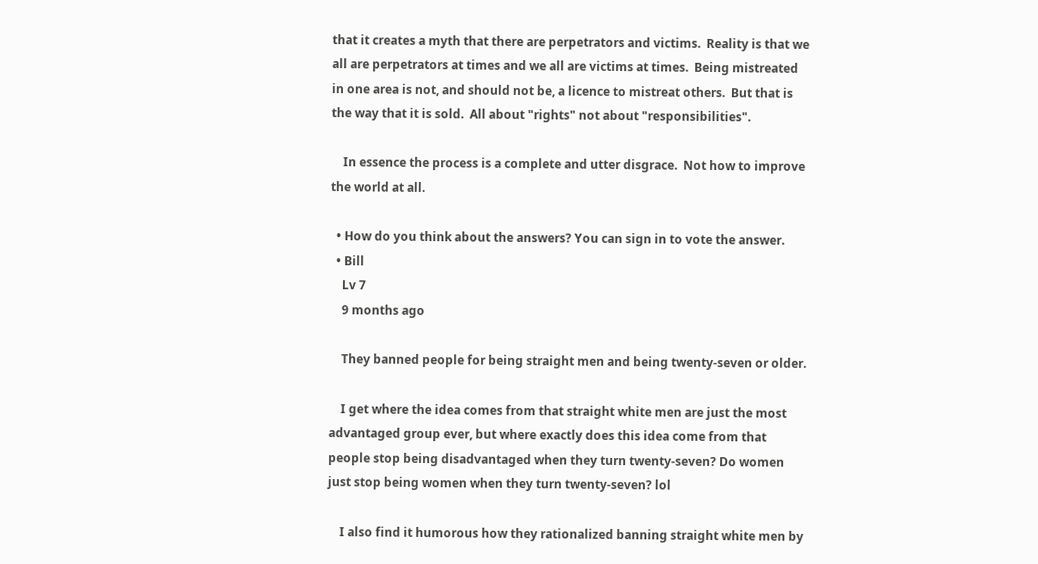that it creates a myth that there are perpetrators and victims.  Reality is that we all are perpetrators at times and we all are victims at times.  Being mistreated in one area is not, and should not be, a licence to mistreat others.  But that is the way that it is sold.  All about "rights" not about "responsibilities".

    In essence the process is a complete and utter disgrace.  Not how to improve the world at all.

  • How do you think about the answers? You can sign in to vote the answer.
  • Bill
    Lv 7
    9 months ago

    They banned people for being straight men and being twenty-seven or older.

    I get where the idea comes from that straight white men are just the most advantaged group ever, but where exactly does this idea come from that people stop being disadvantaged when they turn twenty-seven? Do women just stop being women when they turn twenty-seven? lol

    I also find it humorous how they rationalized banning straight white men by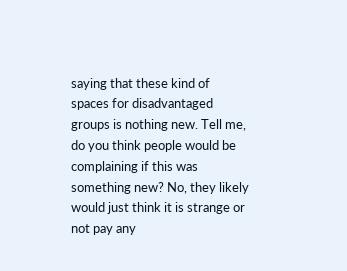saying that these kind of spaces for disadvantaged groups is nothing new. Tell me, do you think people would be complaining if this was something new? No, they likely would just think it is strange or not pay any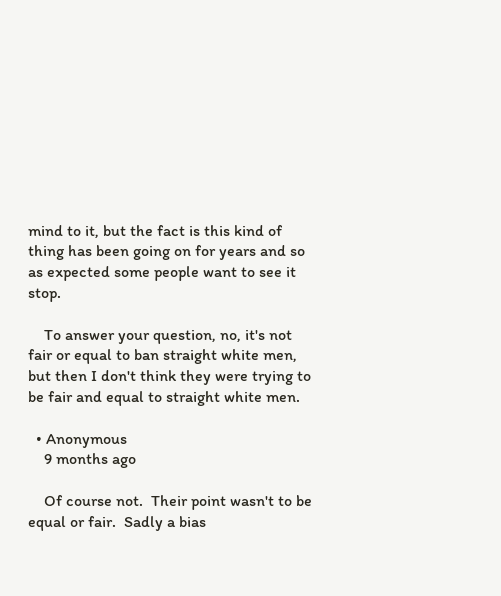mind to it, but the fact is this kind of thing has been going on for years and so as expected some people want to see it stop.

    To answer your question, no, it's not fair or equal to ban straight white men, but then I don't think they were trying to be fair and equal to straight white men.

  • Anonymous
    9 months ago

    Of course not.  Their point wasn't to be equal or fair.  Sadly a bias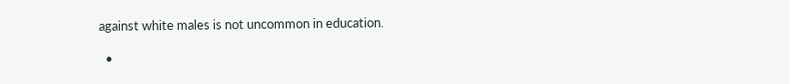against white males is not uncommon in education.

  •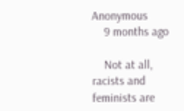Anonymous
    9 months ago

    Not at all, racists and feminists are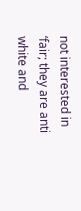not interested in ‘fair; they are anti white and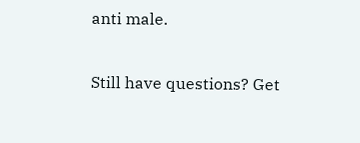anti male.

Still have questions? Get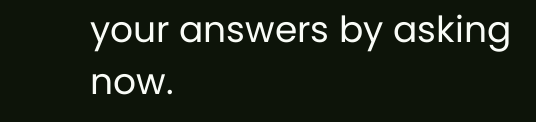your answers by asking now.